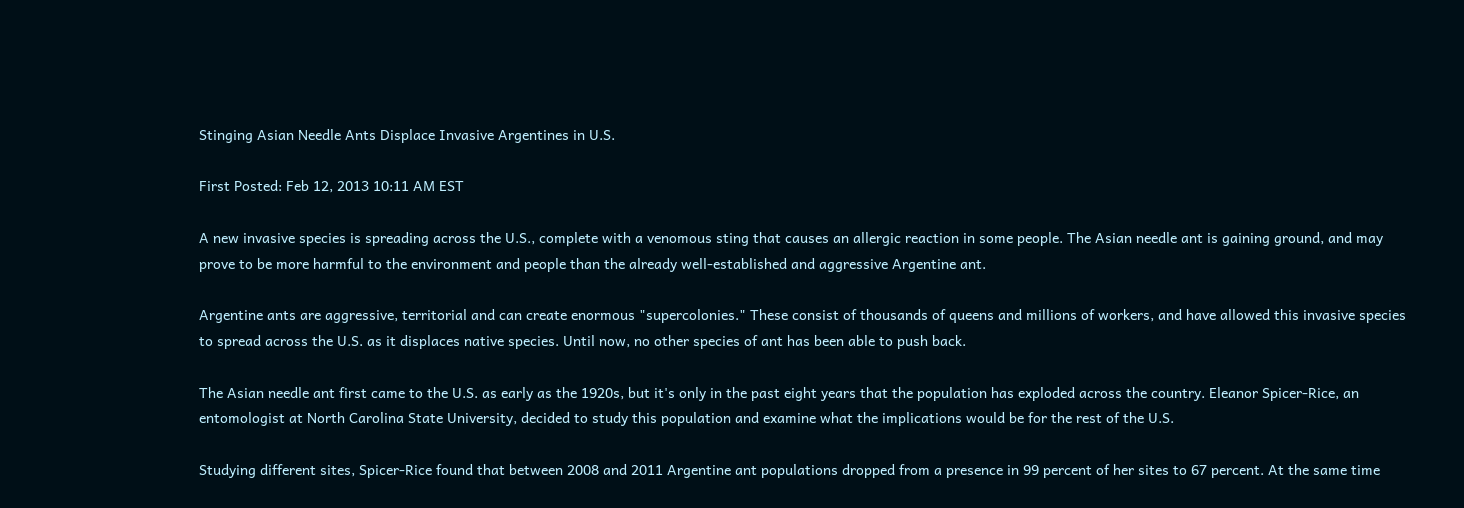Stinging Asian Needle Ants Displace Invasive Argentines in U.S.

First Posted: Feb 12, 2013 10:11 AM EST

A new invasive species is spreading across the U.S., complete with a venomous sting that causes an allergic reaction in some people. The Asian needle ant is gaining ground, and may prove to be more harmful to the environment and people than the already well-established and aggressive Argentine ant.

Argentine ants are aggressive, territorial and can create enormous "supercolonies." These consist of thousands of queens and millions of workers, and have allowed this invasive species to spread across the U.S. as it displaces native species. Until now, no other species of ant has been able to push back.

The Asian needle ant first came to the U.S. as early as the 1920s, but it's only in the past eight years that the population has exploded across the country. Eleanor Spicer-Rice, an entomologist at North Carolina State University, decided to study this population and examine what the implications would be for the rest of the U.S.

Studying different sites, Spicer-Rice found that between 2008 and 2011 Argentine ant populations dropped from a presence in 99 percent of her sites to 67 percent. At the same time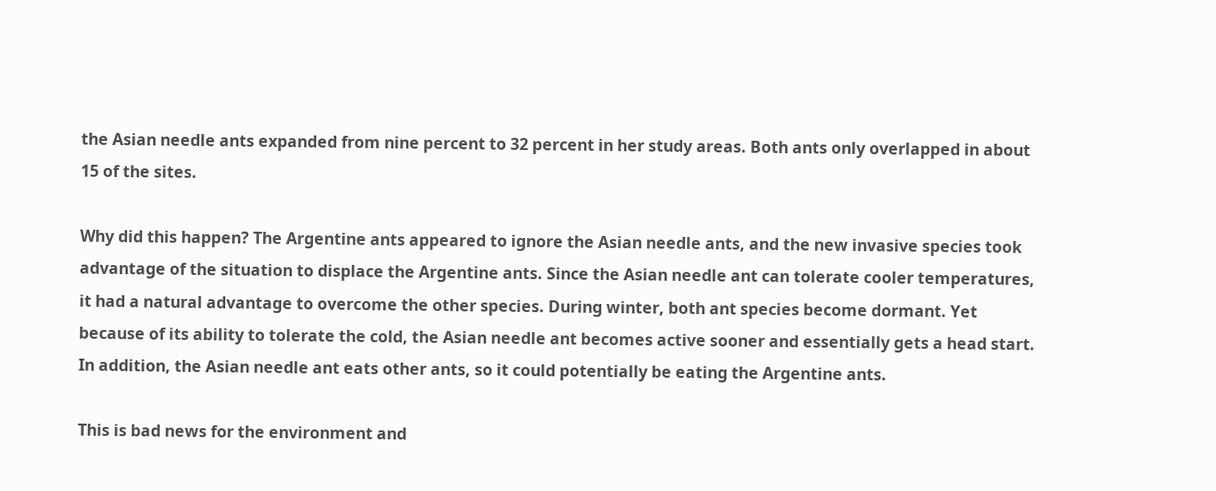the Asian needle ants expanded from nine percent to 32 percent in her study areas. Both ants only overlapped in about 15 of the sites.

Why did this happen? The Argentine ants appeared to ignore the Asian needle ants, and the new invasive species took advantage of the situation to displace the Argentine ants. Since the Asian needle ant can tolerate cooler temperatures, it had a natural advantage to overcome the other species. During winter, both ant species become dormant. Yet because of its ability to tolerate the cold, the Asian needle ant becomes active sooner and essentially gets a head start. In addition, the Asian needle ant eats other ants, so it could potentially be eating the Argentine ants.

This is bad news for the environment and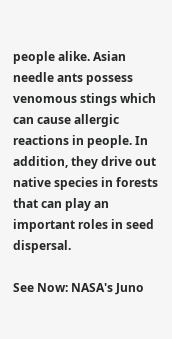people alike. Asian needle ants possess venomous stings which can cause allergic reactions in people. In addition, they drive out native species in forests that can play an important roles in seed dispersal.

See Now: NASA's Juno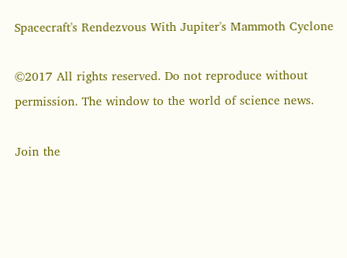Spacecraft's Rendezvous With Jupiter's Mammoth Cyclone

©2017 All rights reserved. Do not reproduce without permission. The window to the world of science news.

Join the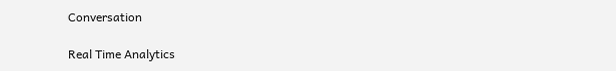Conversation

Real Time Analytics